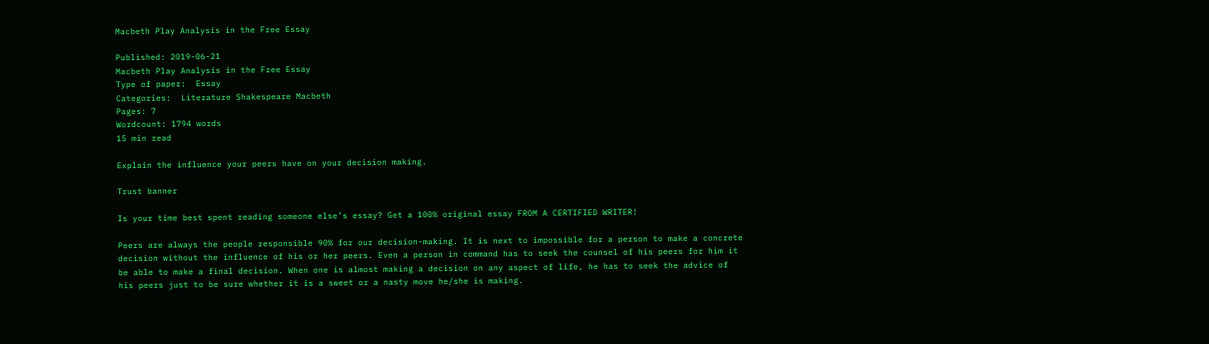Macbeth Play Analysis in the Free Essay

Published: 2019-06-21
Macbeth Play Analysis in the Free Essay
Type of paper:  Essay
Categories:  Literature Shakespeare Macbeth
Pages: 7
Wordcount: 1794 words
15 min read

Explain the influence your peers have on your decision making.

Trust banner

Is your time best spent reading someone else’s essay? Get a 100% original essay FROM A CERTIFIED WRITER!

Peers are always the people responsible 90% for our decision-making. It is next to impossible for a person to make a concrete decision without the influence of his or her peers. Even a person in command has to seek the counsel of his peers for him it be able to make a final decision. When one is almost making a decision on any aspect of life, he has to seek the advice of his peers just to be sure whether it is a sweet or a nasty move he/she is making.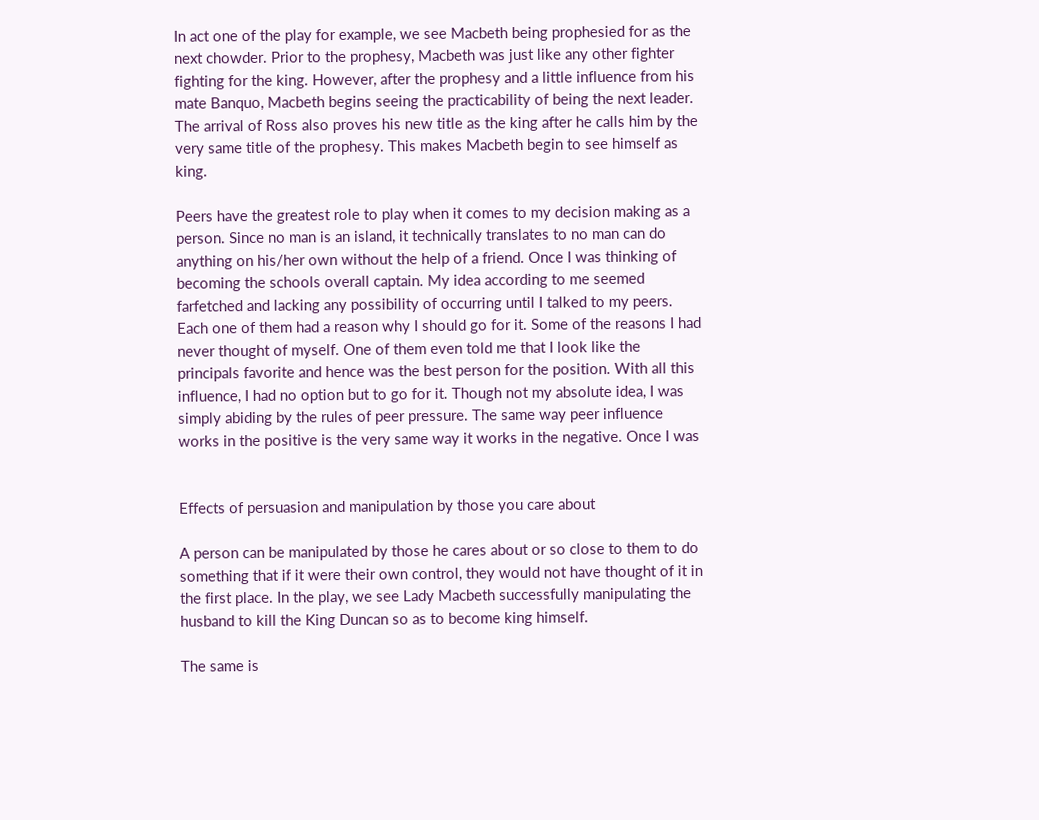In act one of the play for example, we see Macbeth being prophesied for as the next chowder. Prior to the prophesy, Macbeth was just like any other fighter fighting for the king. However, after the prophesy and a little influence from his mate Banquo, Macbeth begins seeing the practicability of being the next leader. The arrival of Ross also proves his new title as the king after he calls him by the very same title of the prophesy. This makes Macbeth begin to see himself as king.

Peers have the greatest role to play when it comes to my decision making as a person. Since no man is an island, it technically translates to no man can do anything on his/her own without the help of a friend. Once I was thinking of becoming the schools overall captain. My idea according to me seemed farfetched and lacking any possibility of occurring until I talked to my peers. Each one of them had a reason why I should go for it. Some of the reasons I had never thought of myself. One of them even told me that I look like the principals favorite and hence was the best person for the position. With all this influence, I had no option but to go for it. Though not my absolute idea, I was simply abiding by the rules of peer pressure. The same way peer influence works in the positive is the very same way it works in the negative. Once I was


Effects of persuasion and manipulation by those you care about

A person can be manipulated by those he cares about or so close to them to do something that if it were their own control, they would not have thought of it in the first place. In the play, we see Lady Macbeth successfully manipulating the husband to kill the King Duncan so as to become king himself.

The same is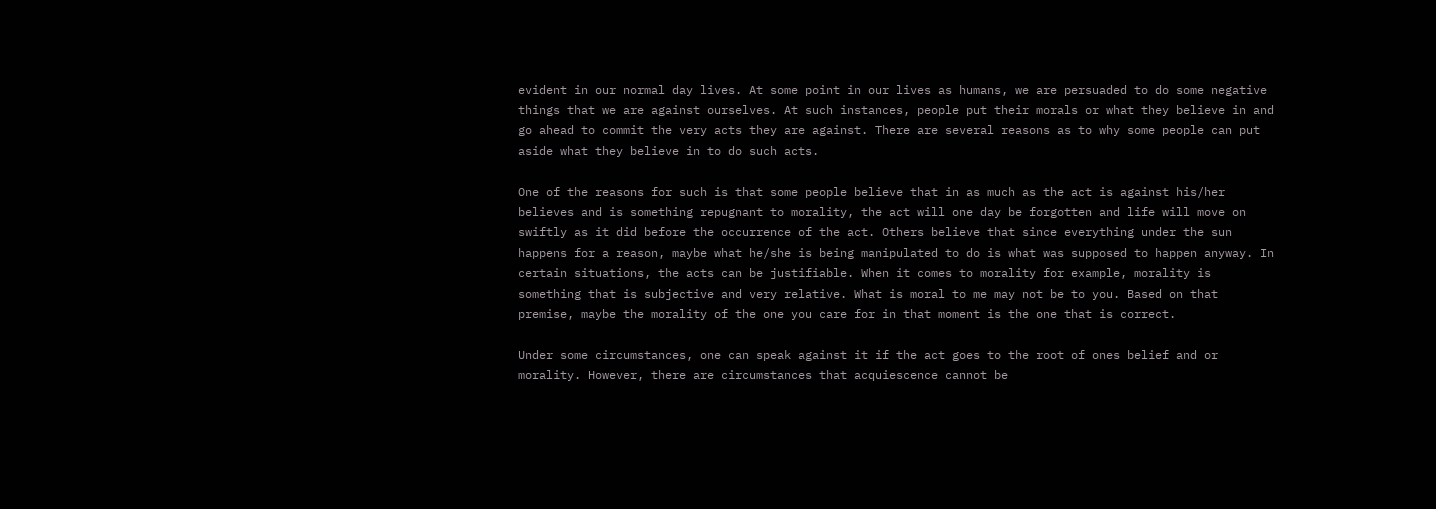evident in our normal day lives. At some point in our lives as humans, we are persuaded to do some negative things that we are against ourselves. At such instances, people put their morals or what they believe in and go ahead to commit the very acts they are against. There are several reasons as to why some people can put aside what they believe in to do such acts.

One of the reasons for such is that some people believe that in as much as the act is against his/her believes and is something repugnant to morality, the act will one day be forgotten and life will move on swiftly as it did before the occurrence of the act. Others believe that since everything under the sun happens for a reason, maybe what he/she is being manipulated to do is what was supposed to happen anyway. In certain situations, the acts can be justifiable. When it comes to morality for example, morality is something that is subjective and very relative. What is moral to me may not be to you. Based on that premise, maybe the morality of the one you care for in that moment is the one that is correct.

Under some circumstances, one can speak against it if the act goes to the root of ones belief and or morality. However, there are circumstances that acquiescence cannot be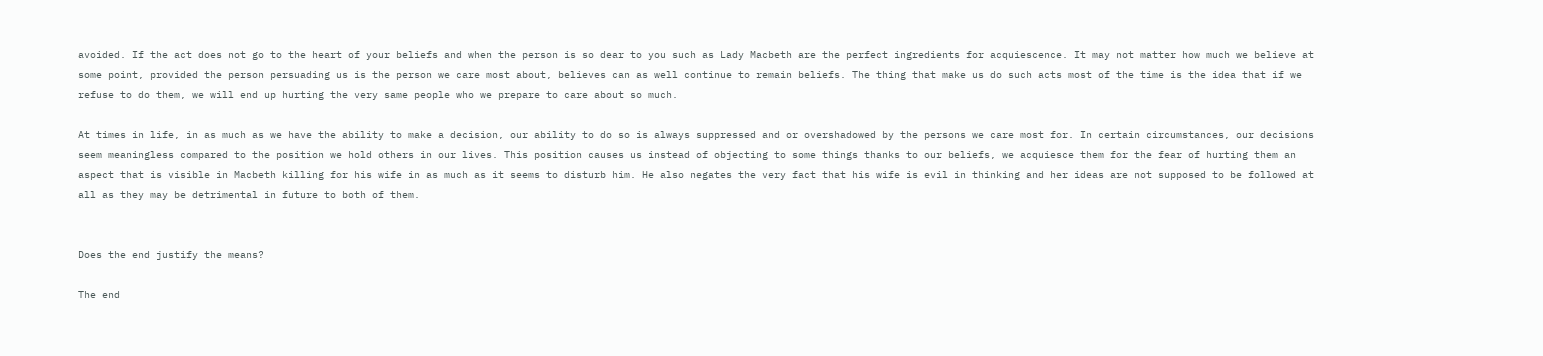avoided. If the act does not go to the heart of your beliefs and when the person is so dear to you such as Lady Macbeth are the perfect ingredients for acquiescence. It may not matter how much we believe at some point, provided the person persuading us is the person we care most about, believes can as well continue to remain beliefs. The thing that make us do such acts most of the time is the idea that if we refuse to do them, we will end up hurting the very same people who we prepare to care about so much.

At times in life, in as much as we have the ability to make a decision, our ability to do so is always suppressed and or overshadowed by the persons we care most for. In certain circumstances, our decisions seem meaningless compared to the position we hold others in our lives. This position causes us instead of objecting to some things thanks to our beliefs, we acquiesce them for the fear of hurting them an aspect that is visible in Macbeth killing for his wife in as much as it seems to disturb him. He also negates the very fact that his wife is evil in thinking and her ideas are not supposed to be followed at all as they may be detrimental in future to both of them.


Does the end justify the means?

The end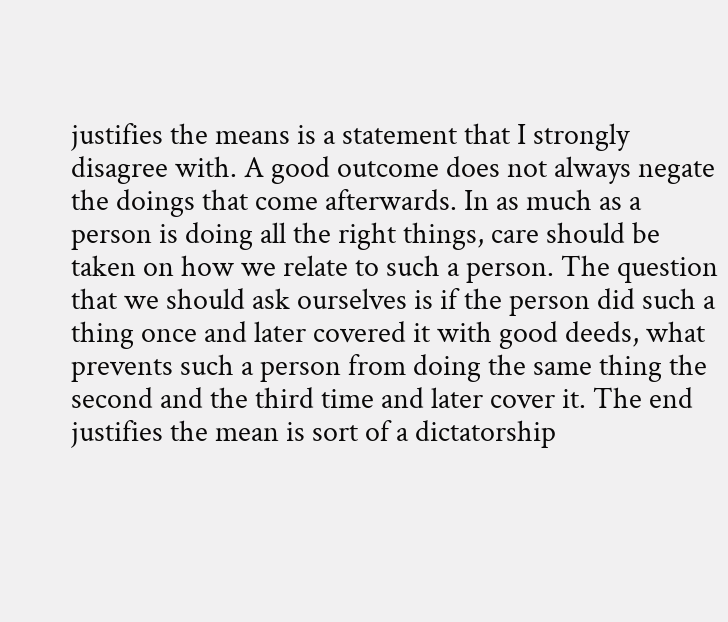justifies the means is a statement that I strongly disagree with. A good outcome does not always negate the doings that come afterwards. In as much as a person is doing all the right things, care should be taken on how we relate to such a person. The question that we should ask ourselves is if the person did such a thing once and later covered it with good deeds, what prevents such a person from doing the same thing the second and the third time and later cover it. The end justifies the mean is sort of a dictatorship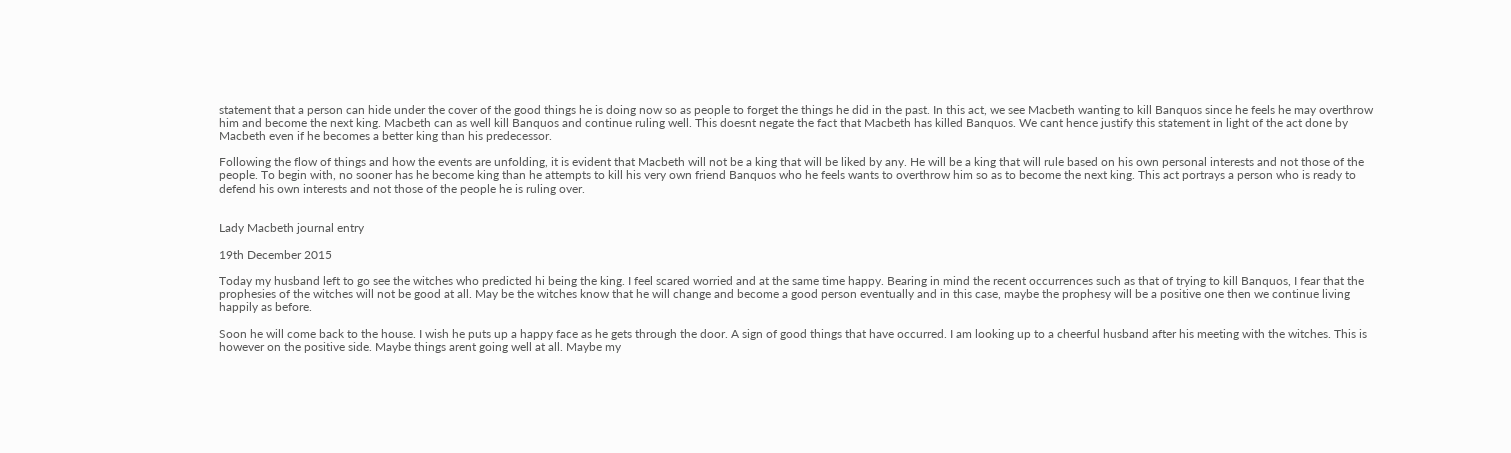statement that a person can hide under the cover of the good things he is doing now so as people to forget the things he did in the past. In this act, we see Macbeth wanting to kill Banquos since he feels he may overthrow him and become the next king. Macbeth can as well kill Banquos and continue ruling well. This doesnt negate the fact that Macbeth has killed Banquos. We cant hence justify this statement in light of the act done by Macbeth even if he becomes a better king than his predecessor.

Following the flow of things and how the events are unfolding, it is evident that Macbeth will not be a king that will be liked by any. He will be a king that will rule based on his own personal interests and not those of the people. To begin with, no sooner has he become king than he attempts to kill his very own friend Banquos who he feels wants to overthrow him so as to become the next king. This act portrays a person who is ready to defend his own interests and not those of the people he is ruling over.


Lady Macbeth journal entry

19th December 2015

Today my husband left to go see the witches who predicted hi being the king. I feel scared worried and at the same time happy. Bearing in mind the recent occurrences such as that of trying to kill Banquos, I fear that the prophesies of the witches will not be good at all. May be the witches know that he will change and become a good person eventually and in this case, maybe the prophesy will be a positive one then we continue living happily as before.

Soon he will come back to the house. I wish he puts up a happy face as he gets through the door. A sign of good things that have occurred. I am looking up to a cheerful husband after his meeting with the witches. This is however on the positive side. Maybe things arent going well at all. Maybe my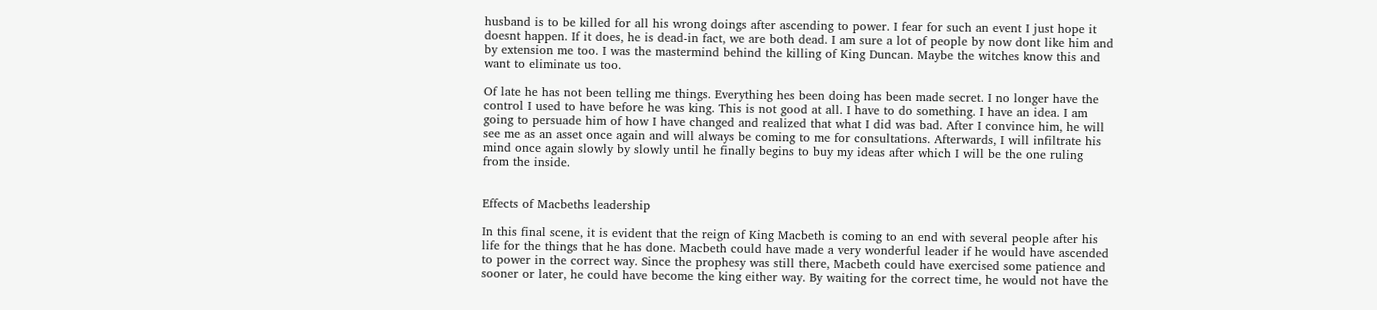husband is to be killed for all his wrong doings after ascending to power. I fear for such an event I just hope it doesnt happen. If it does, he is dead-in fact, we are both dead. I am sure a lot of people by now dont like him and by extension me too. I was the mastermind behind the killing of King Duncan. Maybe the witches know this and want to eliminate us too.

Of late he has not been telling me things. Everything hes been doing has been made secret. I no longer have the control I used to have before he was king. This is not good at all. I have to do something. I have an idea. I am going to persuade him of how I have changed and realized that what I did was bad. After I convince him, he will see me as an asset once again and will always be coming to me for consultations. Afterwards, I will infiltrate his mind once again slowly by slowly until he finally begins to buy my ideas after which I will be the one ruling from the inside.


Effects of Macbeths leadership

In this final scene, it is evident that the reign of King Macbeth is coming to an end with several people after his life for the things that he has done. Macbeth could have made a very wonderful leader if he would have ascended to power in the correct way. Since the prophesy was still there, Macbeth could have exercised some patience and sooner or later, he could have become the king either way. By waiting for the correct time, he would not have the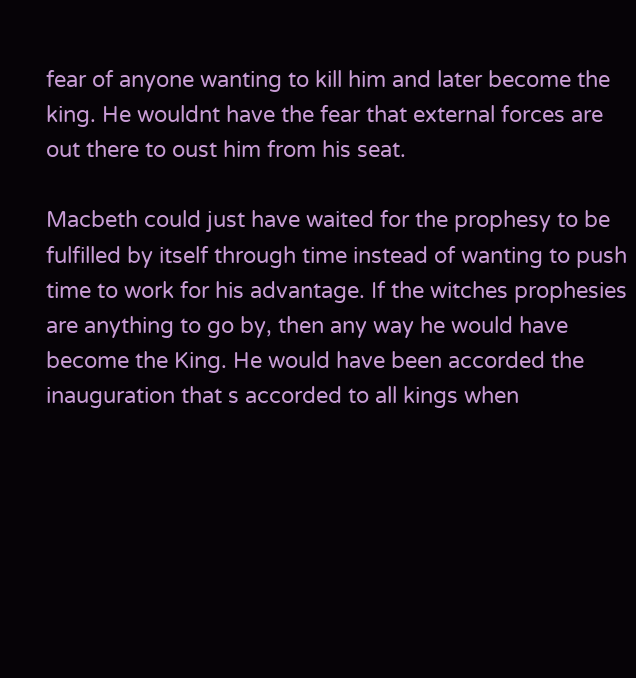fear of anyone wanting to kill him and later become the king. He wouldnt have the fear that external forces are out there to oust him from his seat.

Macbeth could just have waited for the prophesy to be fulfilled by itself through time instead of wanting to push time to work for his advantage. If the witches prophesies are anything to go by, then any way he would have become the King. He would have been accorded the inauguration that s accorded to all kings when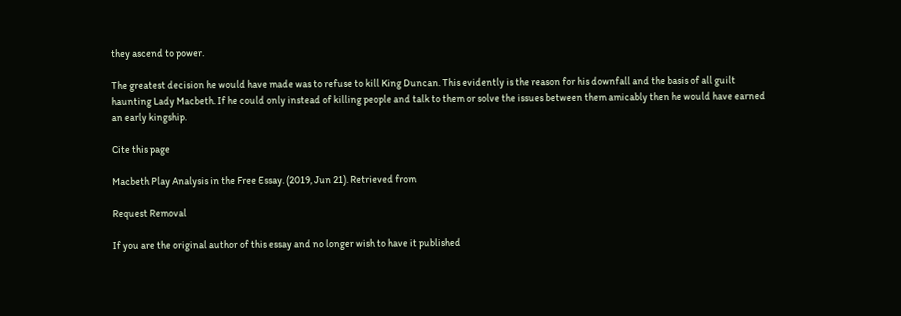they ascend to power.

The greatest decision he would have made was to refuse to kill King Duncan. This evidently is the reason for his downfall and the basis of all guilt haunting Lady Macbeth. If he could only instead of killing people and talk to them or solve the issues between them amicably then he would have earned an early kingship.

Cite this page

Macbeth Play Analysis in the Free Essay. (2019, Jun 21). Retrieved from

Request Removal

If you are the original author of this essay and no longer wish to have it published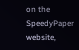on the SpeedyPaper website,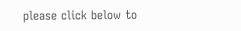please click below to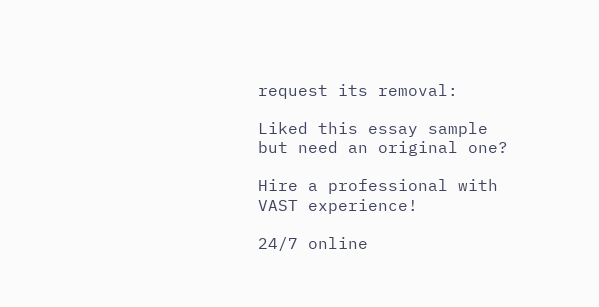request its removal:

Liked this essay sample but need an original one?

Hire a professional with VAST experience!

24/7 online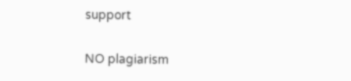support

NO plagiarism